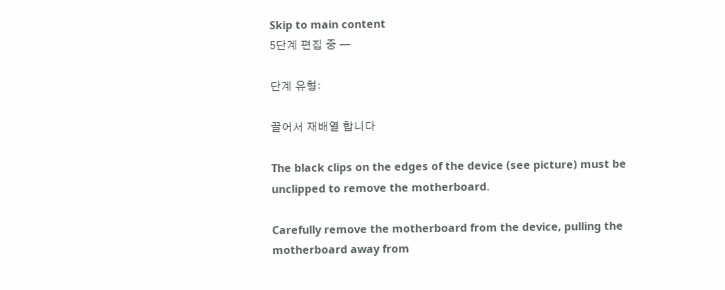Skip to main content
5단계 편집 중 —

단계 유형:

끌어서 재배열 합니다

The black clips on the edges of the device (see picture) must be unclipped to remove the motherboard.

Carefully remove the motherboard from the device, pulling the motherboard away from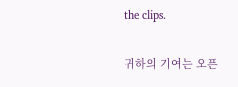the clips.

귀하의 기여는 오픈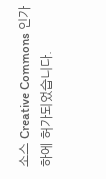소스 Creative Commons 인가 하에 허가되었습니다.